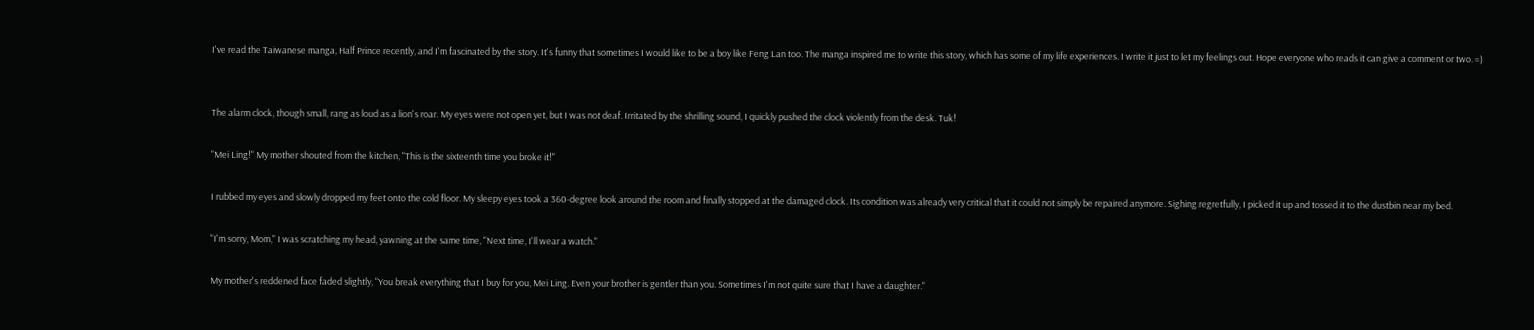I've read the Taiwanese manga, Half Prince recently, and I'm fascinated by the story. It's funny that sometimes I would like to be a boy like Feng Lan too. The manga inspired me to write this story, which has some of my life experiences. I write it just to let my feelings out. Hope everyone who reads it can give a comment or two. =)


The alarm clock, though small, rang as loud as a lion's roar. My eyes were not open yet, but I was not deaf. Irritated by the shrilling sound, I quickly pushed the clock violently from the desk. Tuk!

"Mei Ling!" My mother shouted from the kitchen, "This is the sixteenth time you broke it!"

I rubbed my eyes and slowly dropped my feet onto the cold floor. My sleepy eyes took a 360-degree look around the room and finally stopped at the damaged clock. Its condition was already very critical that it could not simply be repaired anymore. Sighing regretfully, I picked it up and tossed it to the dustbin near my bed.

"I'm sorry, Mom," I was scratching my head, yawning at the same time, "Next time, I'll wear a watch."

My mother's reddened face faded slightly, "You break everything that I buy for you, Mei Ling. Even your brother is gentler than you. Sometimes I'm not quite sure that I have a daughter."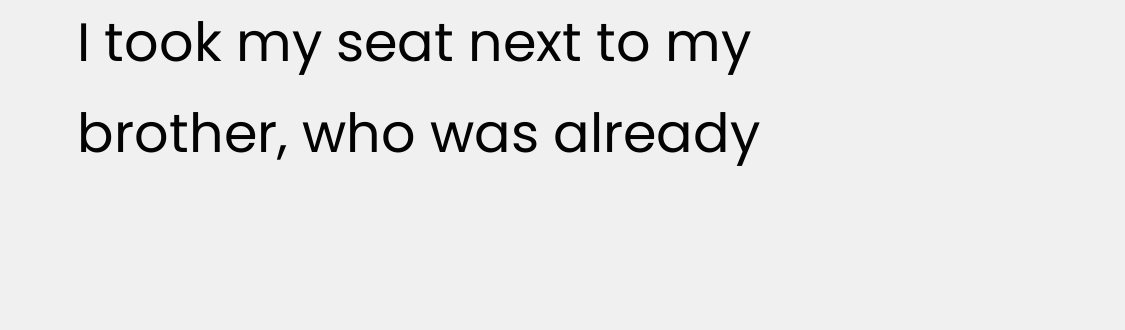I took my seat next to my brother, who was already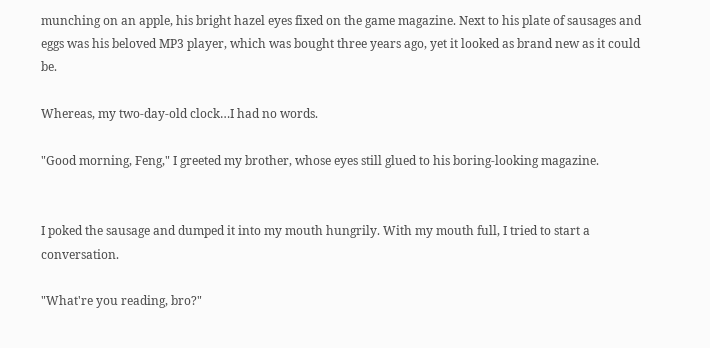munching on an apple, his bright hazel eyes fixed on the game magazine. Next to his plate of sausages and eggs was his beloved MP3 player, which was bought three years ago, yet it looked as brand new as it could be.

Whereas, my two-day-old clock…I had no words.

"Good morning, Feng," I greeted my brother, whose eyes still glued to his boring-looking magazine.


I poked the sausage and dumped it into my mouth hungrily. With my mouth full, I tried to start a conversation.

"What're you reading, bro?"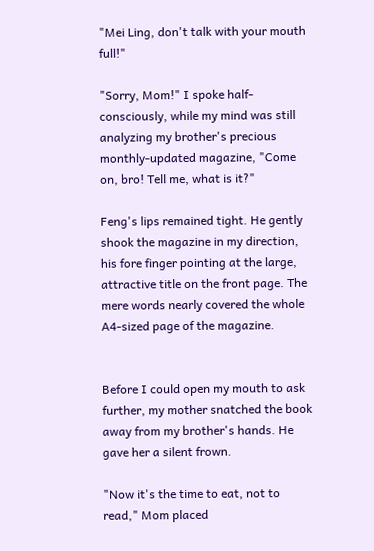"Mei Ling, don't talk with your mouth full!"

"Sorry, Mom!" I spoke half-consciously, while my mind was still analyzing my brother's precious monthly-updated magazine, "Come on, bro! Tell me, what is it?"

Feng's lips remained tight. He gently shook the magazine in my direction, his fore finger pointing at the large, attractive title on the front page. The mere words nearly covered the whole A4-sized page of the magazine.


Before I could open my mouth to ask further, my mother snatched the book away from my brother's hands. He gave her a silent frown.

"Now it's the time to eat, not to read," Mom placed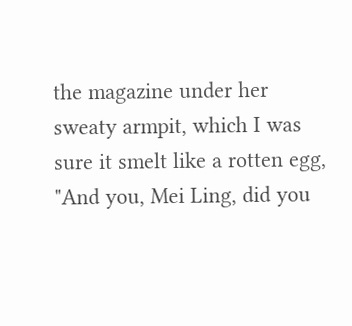the magazine under her sweaty armpit, which I was sure it smelt like a rotten egg, "And you, Mei Ling, did you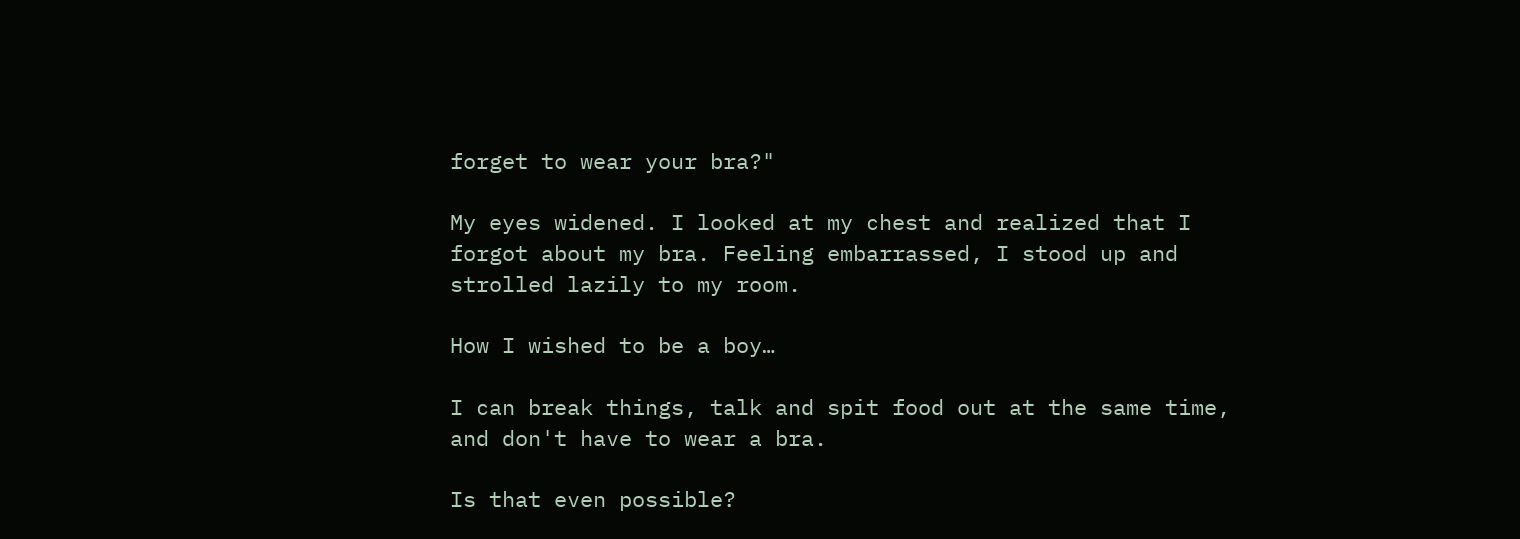forget to wear your bra?"

My eyes widened. I looked at my chest and realized that I forgot about my bra. Feeling embarrassed, I stood up and strolled lazily to my room.

How I wished to be a boy…

I can break things, talk and spit food out at the same time, and don't have to wear a bra.

Is that even possible?